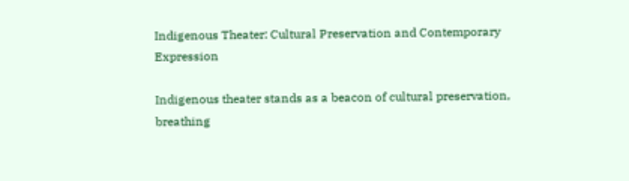Indigenous Theater: Cultural Preservation and Contemporary Expression

Indigenous theater stands as a beacon of cultural preservation, breathing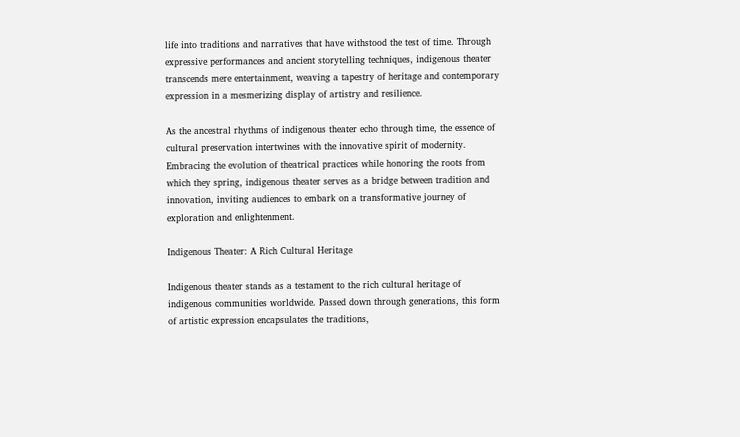life into traditions and narratives that have withstood the test of time. Through expressive performances and ancient storytelling techniques, indigenous theater transcends mere entertainment, weaving a tapestry of heritage and contemporary expression in a mesmerizing display of artistry and resilience.

As the ancestral rhythms of indigenous theater echo through time, the essence of cultural preservation intertwines with the innovative spirit of modernity. Embracing the evolution of theatrical practices while honoring the roots from which they spring, indigenous theater serves as a bridge between tradition and innovation, inviting audiences to embark on a transformative journey of exploration and enlightenment.

Indigenous Theater: A Rich Cultural Heritage

Indigenous theater stands as a testament to the rich cultural heritage of indigenous communities worldwide. Passed down through generations, this form of artistic expression encapsulates the traditions,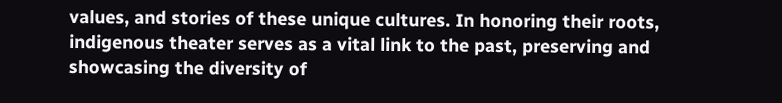values, and stories of these unique cultures. In honoring their roots, indigenous theater serves as a vital link to the past, preserving and showcasing the diversity of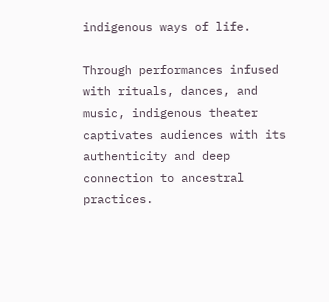indigenous ways of life.

Through performances infused with rituals, dances, and music, indigenous theater captivates audiences with its authenticity and deep connection to ancestral practices.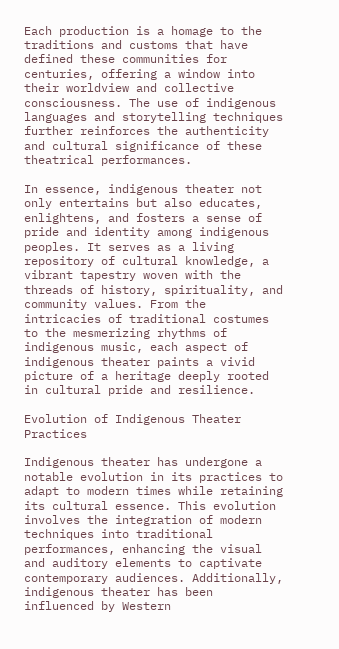Each production is a homage to the traditions and customs that have defined these communities for centuries, offering a window into their worldview and collective consciousness. The use of indigenous languages and storytelling techniques further reinforces the authenticity and cultural significance of these theatrical performances.

In essence, indigenous theater not only entertains but also educates, enlightens, and fosters a sense of pride and identity among indigenous peoples. It serves as a living repository of cultural knowledge, a vibrant tapestry woven with the threads of history, spirituality, and community values. From the intricacies of traditional costumes to the mesmerizing rhythms of indigenous music, each aspect of indigenous theater paints a vivid picture of a heritage deeply rooted in cultural pride and resilience.

Evolution of Indigenous Theater Practices

Indigenous theater has undergone a notable evolution in its practices to adapt to modern times while retaining its cultural essence. This evolution involves the integration of modern techniques into traditional performances, enhancing the visual and auditory elements to captivate contemporary audiences. Additionally, indigenous theater has been influenced by Western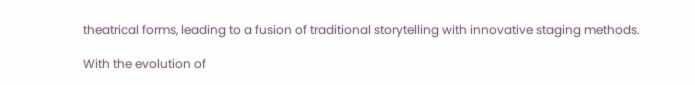theatrical forms, leading to a fusion of traditional storytelling with innovative staging methods.

With the evolution of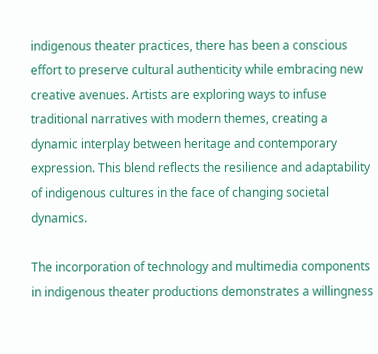indigenous theater practices, there has been a conscious effort to preserve cultural authenticity while embracing new creative avenues. Artists are exploring ways to infuse traditional narratives with modern themes, creating a dynamic interplay between heritage and contemporary expression. This blend reflects the resilience and adaptability of indigenous cultures in the face of changing societal dynamics.

The incorporation of technology and multimedia components in indigenous theater productions demonstrates a willingness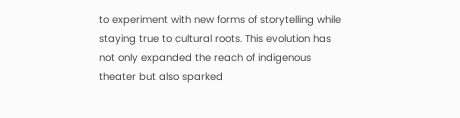to experiment with new forms of storytelling while staying true to cultural roots. This evolution has not only expanded the reach of indigenous theater but also sparked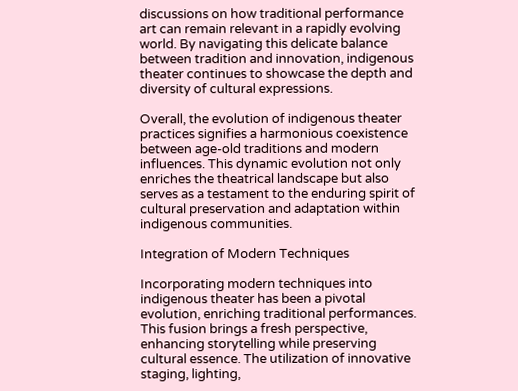discussions on how traditional performance art can remain relevant in a rapidly evolving world. By navigating this delicate balance between tradition and innovation, indigenous theater continues to showcase the depth and diversity of cultural expressions.

Overall, the evolution of indigenous theater practices signifies a harmonious coexistence between age-old traditions and modern influences. This dynamic evolution not only enriches the theatrical landscape but also serves as a testament to the enduring spirit of cultural preservation and adaptation within indigenous communities.

Integration of Modern Techniques

Incorporating modern techniques into indigenous theater has been a pivotal evolution, enriching traditional performances. This fusion brings a fresh perspective, enhancing storytelling while preserving cultural essence. The utilization of innovative staging, lighting,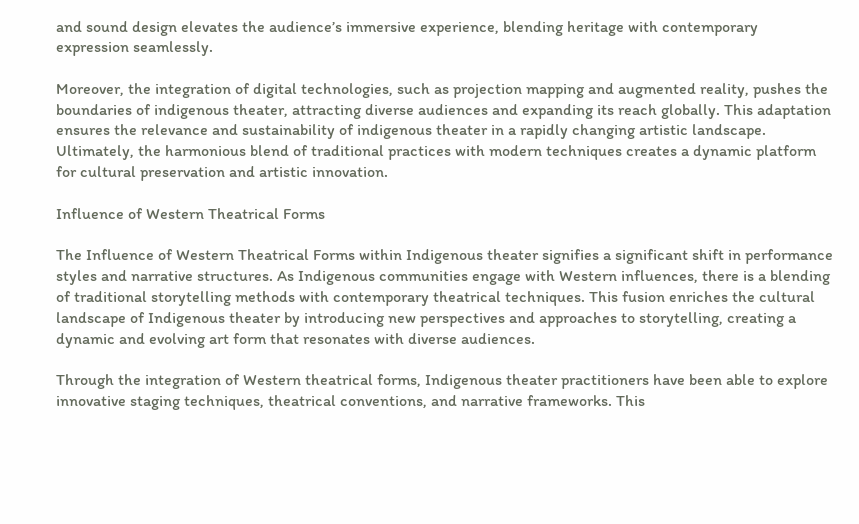and sound design elevates the audience’s immersive experience, blending heritage with contemporary expression seamlessly.

Moreover, the integration of digital technologies, such as projection mapping and augmented reality, pushes the boundaries of indigenous theater, attracting diverse audiences and expanding its reach globally. This adaptation ensures the relevance and sustainability of indigenous theater in a rapidly changing artistic landscape. Ultimately, the harmonious blend of traditional practices with modern techniques creates a dynamic platform for cultural preservation and artistic innovation.

Influence of Western Theatrical Forms

The Influence of Western Theatrical Forms within Indigenous theater signifies a significant shift in performance styles and narrative structures. As Indigenous communities engage with Western influences, there is a blending of traditional storytelling methods with contemporary theatrical techniques. This fusion enriches the cultural landscape of Indigenous theater by introducing new perspectives and approaches to storytelling, creating a dynamic and evolving art form that resonates with diverse audiences.

Through the integration of Western theatrical forms, Indigenous theater practitioners have been able to explore innovative staging techniques, theatrical conventions, and narrative frameworks. This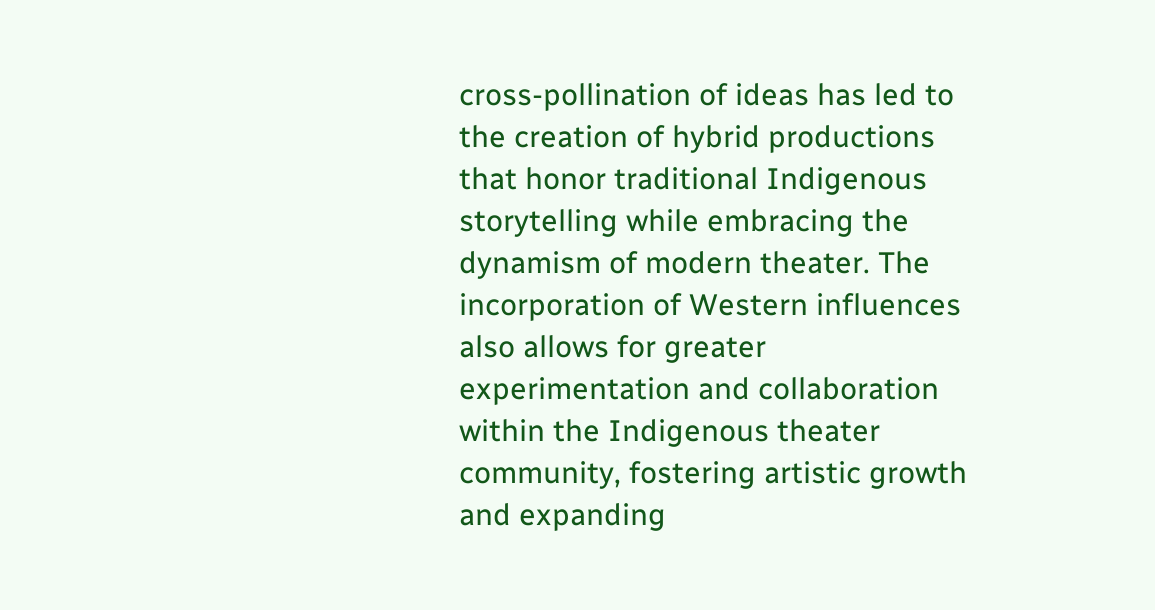cross-pollination of ideas has led to the creation of hybrid productions that honor traditional Indigenous storytelling while embracing the dynamism of modern theater. The incorporation of Western influences also allows for greater experimentation and collaboration within the Indigenous theater community, fostering artistic growth and expanding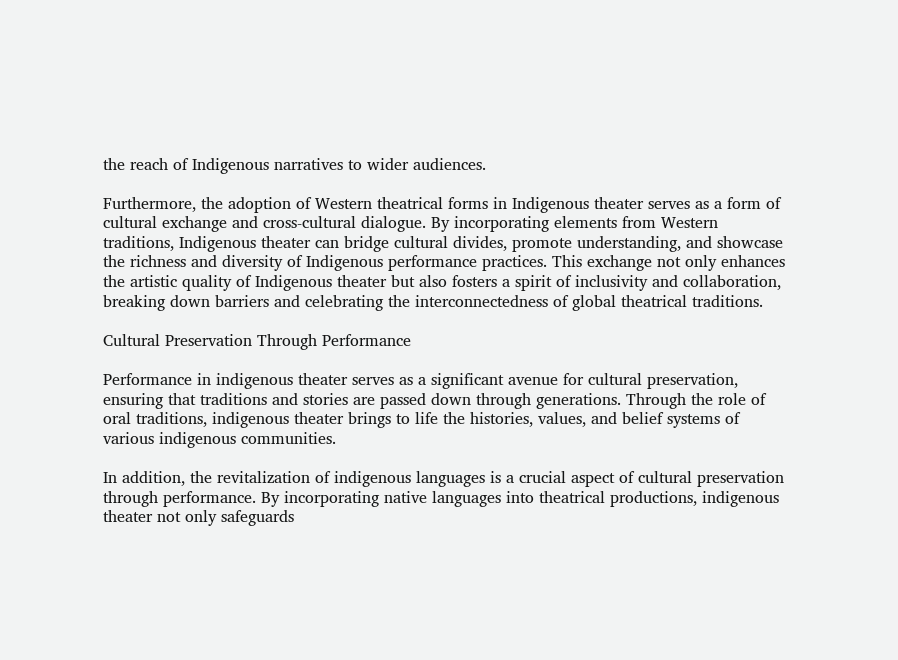the reach of Indigenous narratives to wider audiences.

Furthermore, the adoption of Western theatrical forms in Indigenous theater serves as a form of cultural exchange and cross-cultural dialogue. By incorporating elements from Western traditions, Indigenous theater can bridge cultural divides, promote understanding, and showcase the richness and diversity of Indigenous performance practices. This exchange not only enhances the artistic quality of Indigenous theater but also fosters a spirit of inclusivity and collaboration, breaking down barriers and celebrating the interconnectedness of global theatrical traditions.

Cultural Preservation Through Performance

Performance in indigenous theater serves as a significant avenue for cultural preservation, ensuring that traditions and stories are passed down through generations. Through the role of oral traditions, indigenous theater brings to life the histories, values, and belief systems of various indigenous communities.

In addition, the revitalization of indigenous languages is a crucial aspect of cultural preservation through performance. By incorporating native languages into theatrical productions, indigenous theater not only safeguards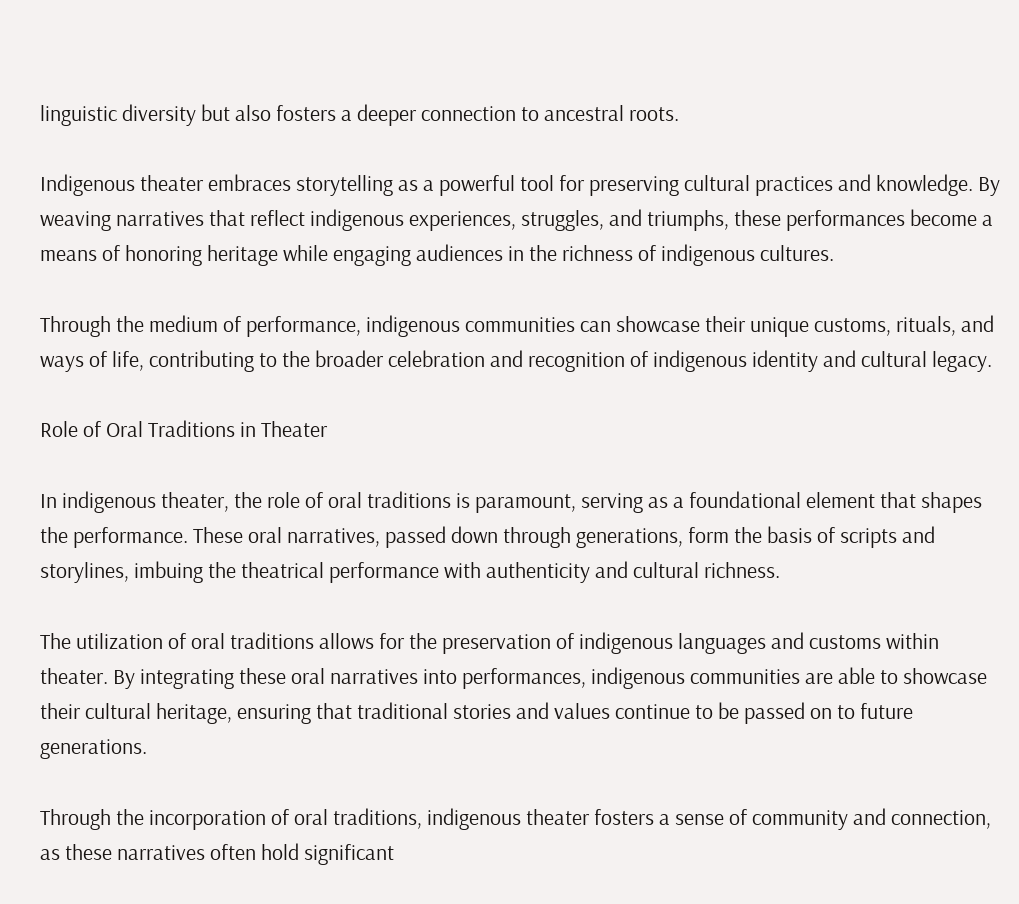linguistic diversity but also fosters a deeper connection to ancestral roots.

Indigenous theater embraces storytelling as a powerful tool for preserving cultural practices and knowledge. By weaving narratives that reflect indigenous experiences, struggles, and triumphs, these performances become a means of honoring heritage while engaging audiences in the richness of indigenous cultures.

Through the medium of performance, indigenous communities can showcase their unique customs, rituals, and ways of life, contributing to the broader celebration and recognition of indigenous identity and cultural legacy.

Role of Oral Traditions in Theater

In indigenous theater, the role of oral traditions is paramount, serving as a foundational element that shapes the performance. These oral narratives, passed down through generations, form the basis of scripts and storylines, imbuing the theatrical performance with authenticity and cultural richness.

The utilization of oral traditions allows for the preservation of indigenous languages and customs within theater. By integrating these oral narratives into performances, indigenous communities are able to showcase their cultural heritage, ensuring that traditional stories and values continue to be passed on to future generations.

Through the incorporation of oral traditions, indigenous theater fosters a sense of community and connection, as these narratives often hold significant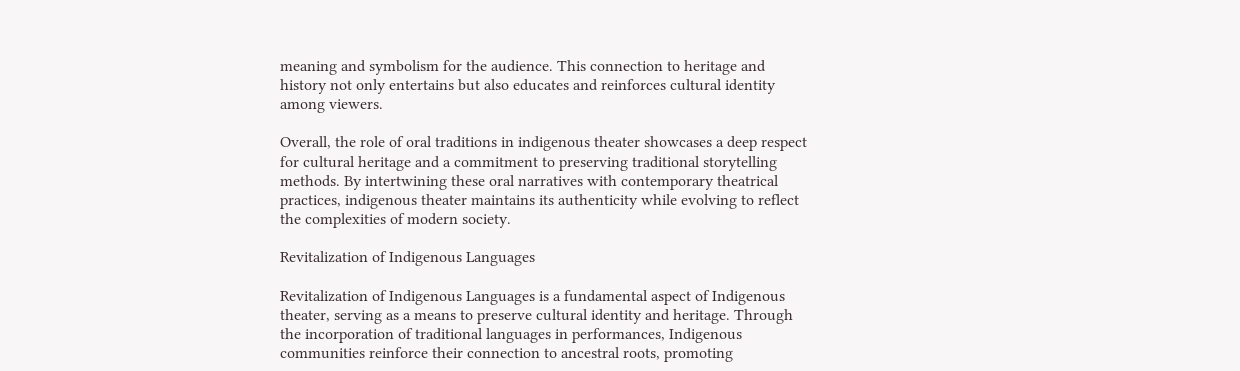meaning and symbolism for the audience. This connection to heritage and history not only entertains but also educates and reinforces cultural identity among viewers.

Overall, the role of oral traditions in indigenous theater showcases a deep respect for cultural heritage and a commitment to preserving traditional storytelling methods. By intertwining these oral narratives with contemporary theatrical practices, indigenous theater maintains its authenticity while evolving to reflect the complexities of modern society.

Revitalization of Indigenous Languages

Revitalization of Indigenous Languages is a fundamental aspect of Indigenous theater, serving as a means to preserve cultural identity and heritage. Through the incorporation of traditional languages in performances, Indigenous communities reinforce their connection to ancestral roots, promoting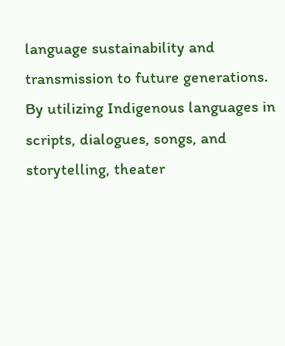language sustainability and transmission to future generations. By utilizing Indigenous languages in scripts, dialogues, songs, and storytelling, theater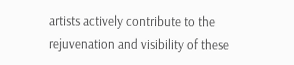artists actively contribute to the rejuvenation and visibility of these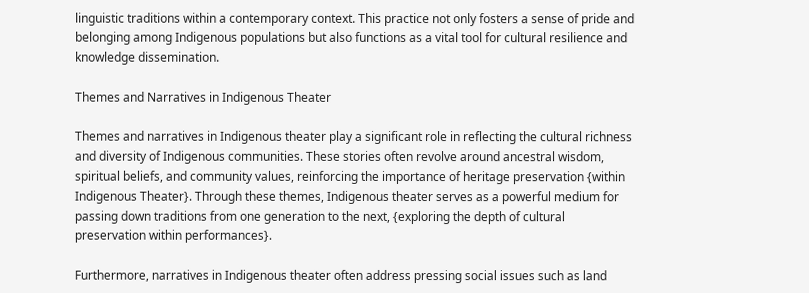linguistic traditions within a contemporary context. This practice not only fosters a sense of pride and belonging among Indigenous populations but also functions as a vital tool for cultural resilience and knowledge dissemination.

Themes and Narratives in Indigenous Theater

Themes and narratives in Indigenous theater play a significant role in reflecting the cultural richness and diversity of Indigenous communities. These stories often revolve around ancestral wisdom, spiritual beliefs, and community values, reinforcing the importance of heritage preservation {within Indigenous Theater}. Through these themes, Indigenous theater serves as a powerful medium for passing down traditions from one generation to the next, {exploring the depth of cultural preservation within performances}.

Furthermore, narratives in Indigenous theater often address pressing social issues such as land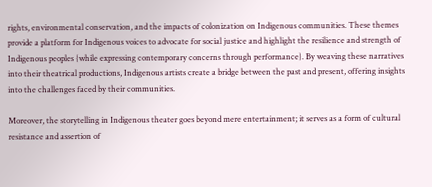rights, environmental conservation, and the impacts of colonization on Indigenous communities. These themes provide a platform for Indigenous voices to advocate for social justice and highlight the resilience and strength of Indigenous peoples {while expressing contemporary concerns through performance}. By weaving these narratives into their theatrical productions, Indigenous artists create a bridge between the past and present, offering insights into the challenges faced by their communities.

Moreover, the storytelling in Indigenous theater goes beyond mere entertainment; it serves as a form of cultural resistance and assertion of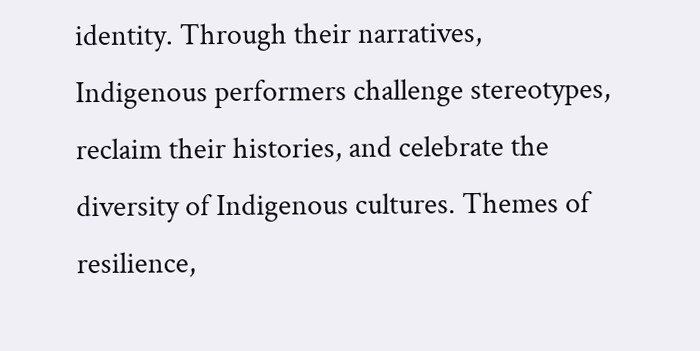identity. Through their narratives, Indigenous performers challenge stereotypes, reclaim their histories, and celebrate the diversity of Indigenous cultures. Themes of resilience,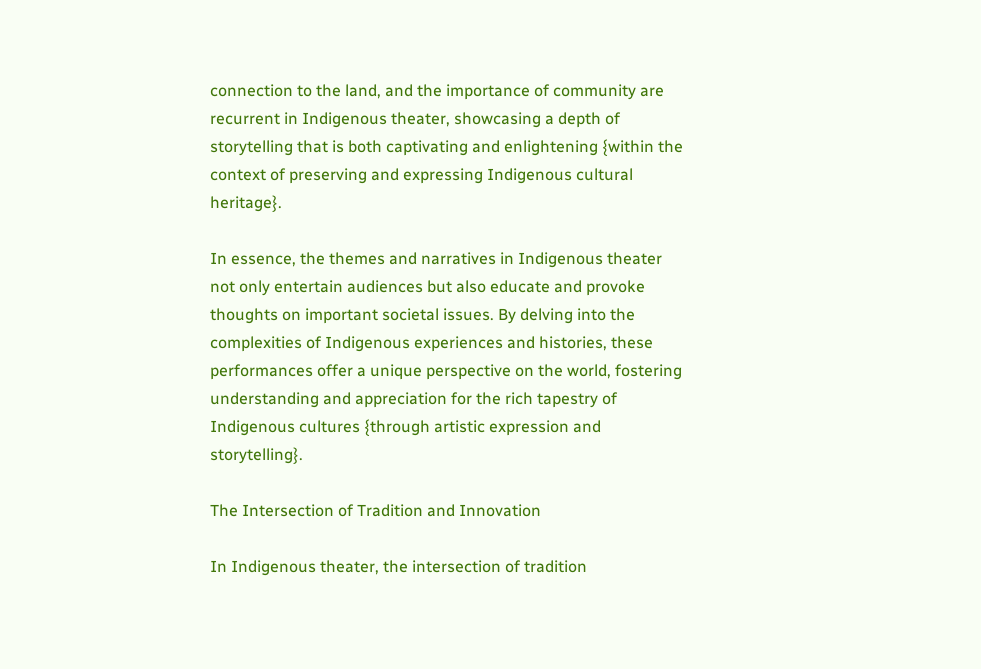connection to the land, and the importance of community are recurrent in Indigenous theater, showcasing a depth of storytelling that is both captivating and enlightening {within the context of preserving and expressing Indigenous cultural heritage}.

In essence, the themes and narratives in Indigenous theater not only entertain audiences but also educate and provoke thoughts on important societal issues. By delving into the complexities of Indigenous experiences and histories, these performances offer a unique perspective on the world, fostering understanding and appreciation for the rich tapestry of Indigenous cultures {through artistic expression and storytelling}.

The Intersection of Tradition and Innovation

In Indigenous theater, the intersection of tradition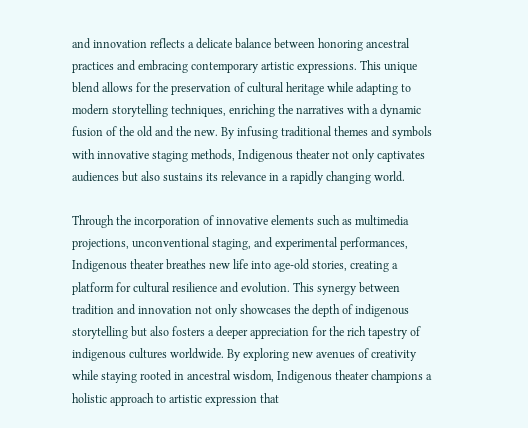and innovation reflects a delicate balance between honoring ancestral practices and embracing contemporary artistic expressions. This unique blend allows for the preservation of cultural heritage while adapting to modern storytelling techniques, enriching the narratives with a dynamic fusion of the old and the new. By infusing traditional themes and symbols with innovative staging methods, Indigenous theater not only captivates audiences but also sustains its relevance in a rapidly changing world.

Through the incorporation of innovative elements such as multimedia projections, unconventional staging, and experimental performances, Indigenous theater breathes new life into age-old stories, creating a platform for cultural resilience and evolution. This synergy between tradition and innovation not only showcases the depth of indigenous storytelling but also fosters a deeper appreciation for the rich tapestry of indigenous cultures worldwide. By exploring new avenues of creativity while staying rooted in ancestral wisdom, Indigenous theater champions a holistic approach to artistic expression that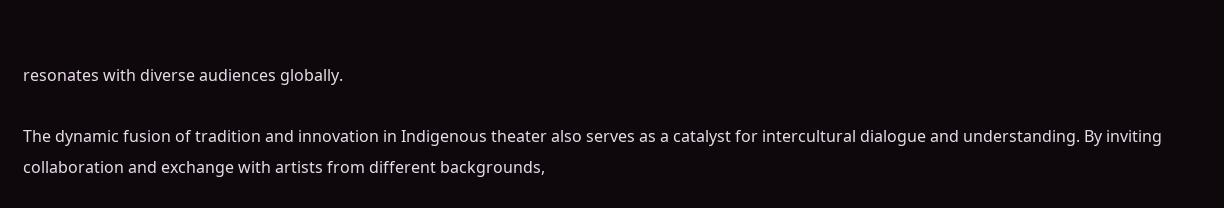resonates with diverse audiences globally.

The dynamic fusion of tradition and innovation in Indigenous theater also serves as a catalyst for intercultural dialogue and understanding. By inviting collaboration and exchange with artists from different backgrounds,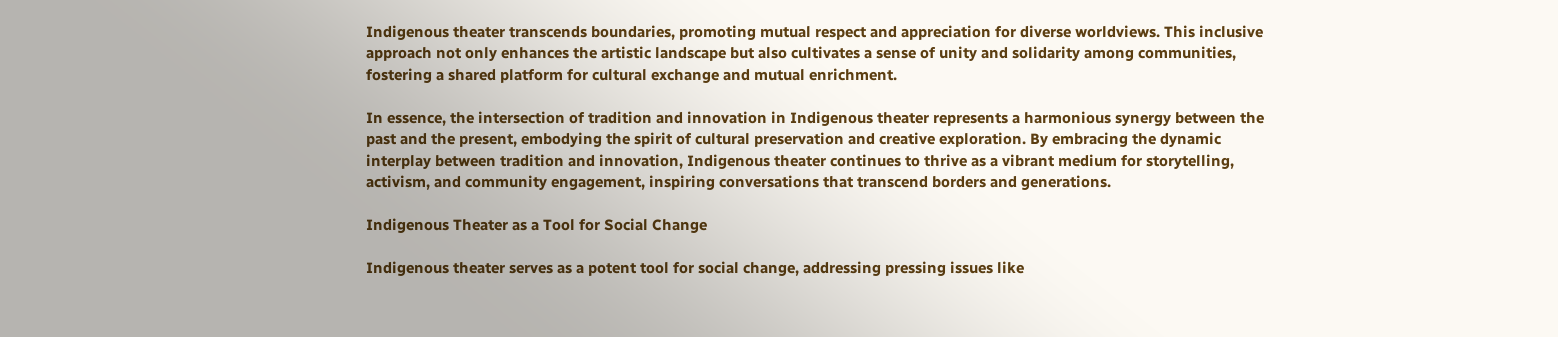Indigenous theater transcends boundaries, promoting mutual respect and appreciation for diverse worldviews. This inclusive approach not only enhances the artistic landscape but also cultivates a sense of unity and solidarity among communities, fostering a shared platform for cultural exchange and mutual enrichment.

In essence, the intersection of tradition and innovation in Indigenous theater represents a harmonious synergy between the past and the present, embodying the spirit of cultural preservation and creative exploration. By embracing the dynamic interplay between tradition and innovation, Indigenous theater continues to thrive as a vibrant medium for storytelling, activism, and community engagement, inspiring conversations that transcend borders and generations.

Indigenous Theater as a Tool for Social Change

Indigenous theater serves as a potent tool for social change, addressing pressing issues like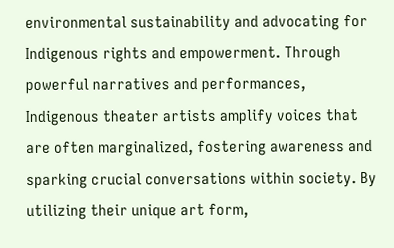environmental sustainability and advocating for Indigenous rights and empowerment. Through powerful narratives and performances, Indigenous theater artists amplify voices that are often marginalized, fostering awareness and sparking crucial conversations within society. By utilizing their unique art form,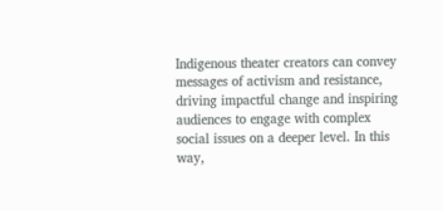Indigenous theater creators can convey messages of activism and resistance, driving impactful change and inspiring audiences to engage with complex social issues on a deeper level. In this way,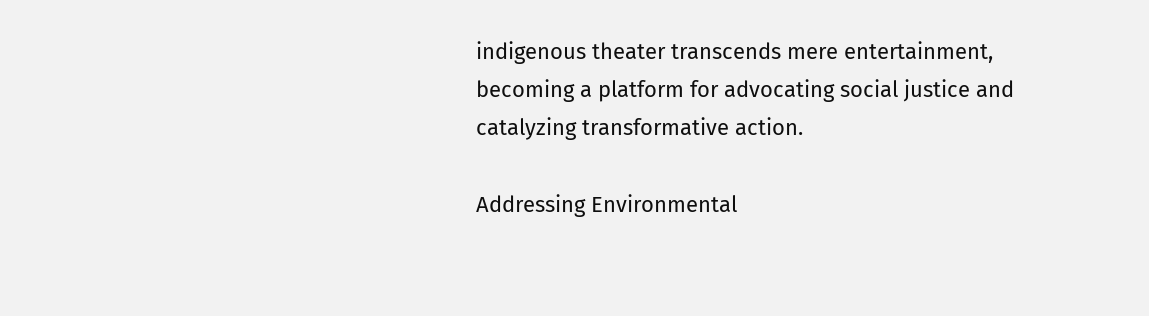indigenous theater transcends mere entertainment, becoming a platform for advocating social justice and catalyzing transformative action.

Addressing Environmental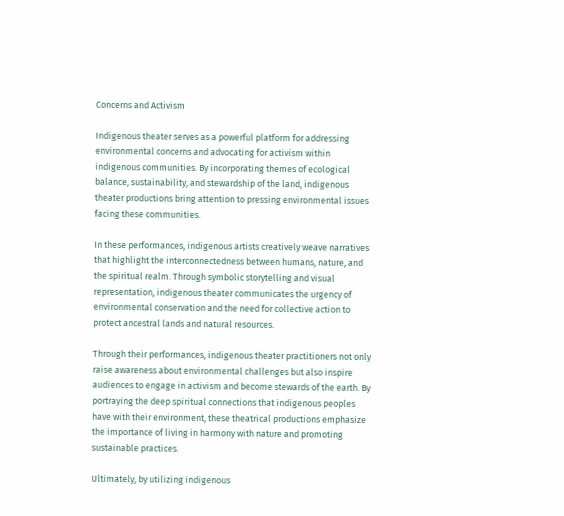Concerns and Activism

Indigenous theater serves as a powerful platform for addressing environmental concerns and advocating for activism within indigenous communities. By incorporating themes of ecological balance, sustainability, and stewardship of the land, indigenous theater productions bring attention to pressing environmental issues facing these communities.

In these performances, indigenous artists creatively weave narratives that highlight the interconnectedness between humans, nature, and the spiritual realm. Through symbolic storytelling and visual representation, indigenous theater communicates the urgency of environmental conservation and the need for collective action to protect ancestral lands and natural resources.

Through their performances, indigenous theater practitioners not only raise awareness about environmental challenges but also inspire audiences to engage in activism and become stewards of the earth. By portraying the deep spiritual connections that indigenous peoples have with their environment, these theatrical productions emphasize the importance of living in harmony with nature and promoting sustainable practices.

Ultimately, by utilizing indigenous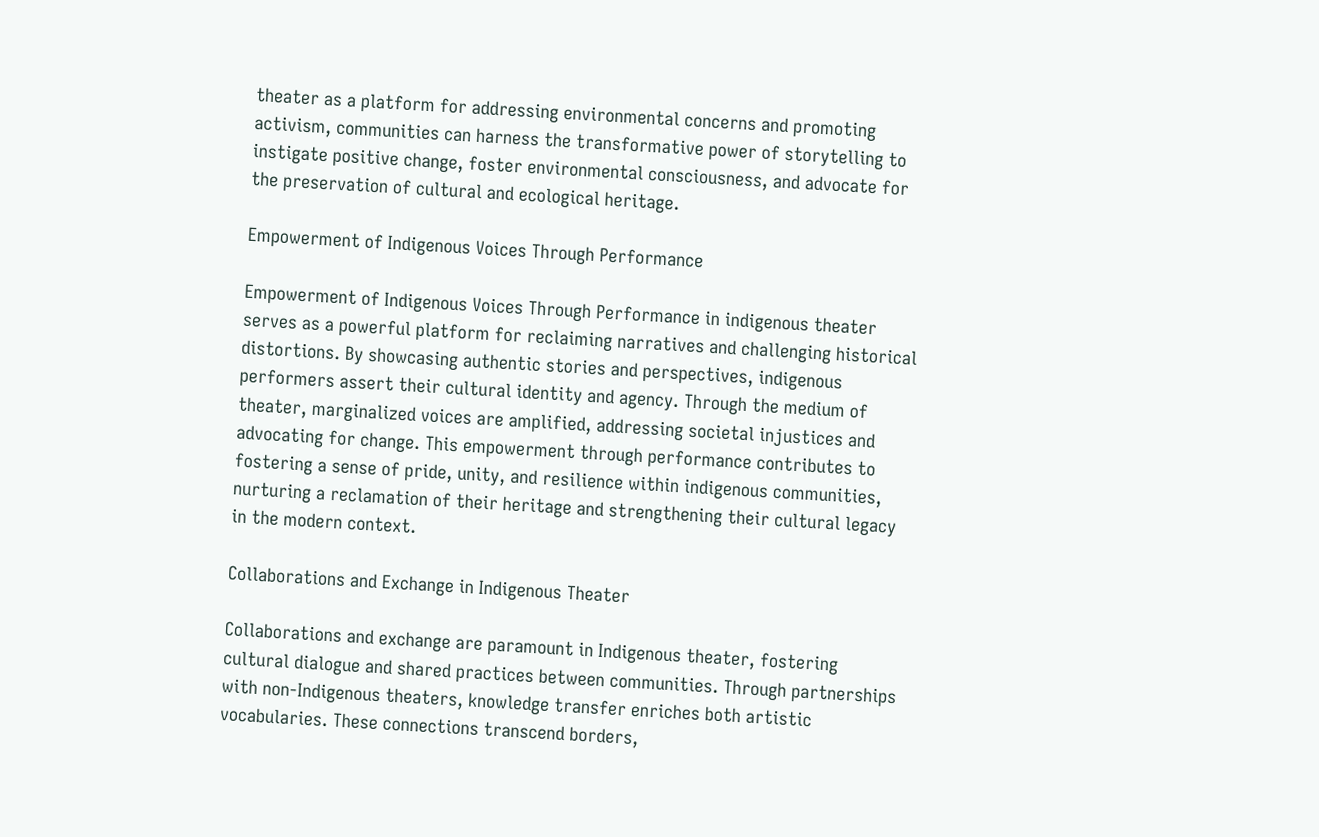theater as a platform for addressing environmental concerns and promoting activism, communities can harness the transformative power of storytelling to instigate positive change, foster environmental consciousness, and advocate for the preservation of cultural and ecological heritage.

Empowerment of Indigenous Voices Through Performance

Empowerment of Indigenous Voices Through Performance in indigenous theater serves as a powerful platform for reclaiming narratives and challenging historical distortions. By showcasing authentic stories and perspectives, indigenous performers assert their cultural identity and agency. Through the medium of theater, marginalized voices are amplified, addressing societal injustices and advocating for change. This empowerment through performance contributes to fostering a sense of pride, unity, and resilience within indigenous communities, nurturing a reclamation of their heritage and strengthening their cultural legacy in the modern context.

Collaborations and Exchange in Indigenous Theater

Collaborations and exchange are paramount in Indigenous theater, fostering cultural dialogue and shared practices between communities. Through partnerships with non-Indigenous theaters, knowledge transfer enriches both artistic vocabularies. These connections transcend borders,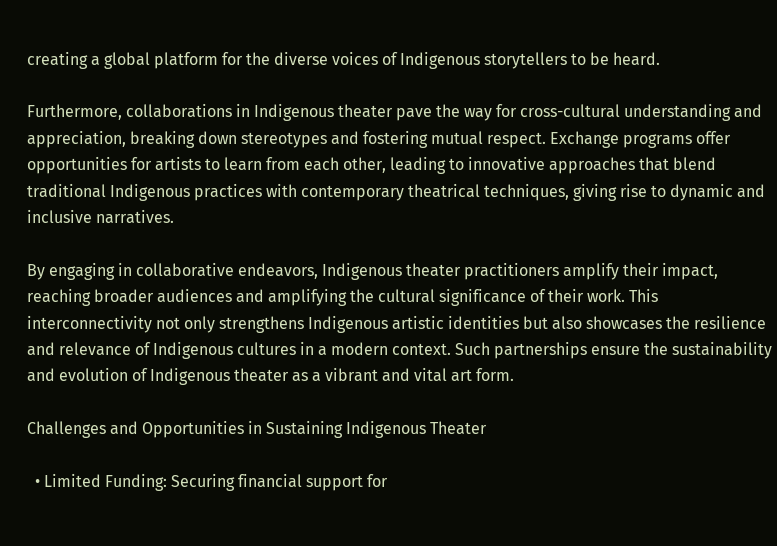creating a global platform for the diverse voices of Indigenous storytellers to be heard.

Furthermore, collaborations in Indigenous theater pave the way for cross-cultural understanding and appreciation, breaking down stereotypes and fostering mutual respect. Exchange programs offer opportunities for artists to learn from each other, leading to innovative approaches that blend traditional Indigenous practices with contemporary theatrical techniques, giving rise to dynamic and inclusive narratives.

By engaging in collaborative endeavors, Indigenous theater practitioners amplify their impact, reaching broader audiences and amplifying the cultural significance of their work. This interconnectivity not only strengthens Indigenous artistic identities but also showcases the resilience and relevance of Indigenous cultures in a modern context. Such partnerships ensure the sustainability and evolution of Indigenous theater as a vibrant and vital art form.

Challenges and Opportunities in Sustaining Indigenous Theater

  • Limited Funding: Securing financial support for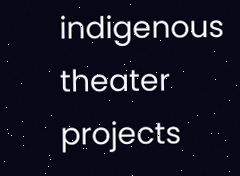indigenous theater projects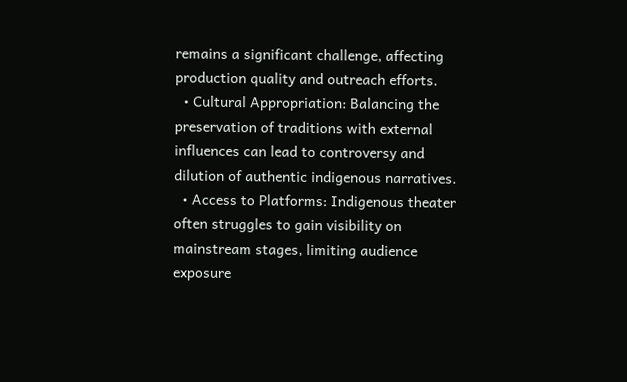remains a significant challenge, affecting production quality and outreach efforts.
  • Cultural Appropriation: Balancing the preservation of traditions with external influences can lead to controversy and dilution of authentic indigenous narratives.
  • Access to Platforms: Indigenous theater often struggles to gain visibility on mainstream stages, limiting audience exposure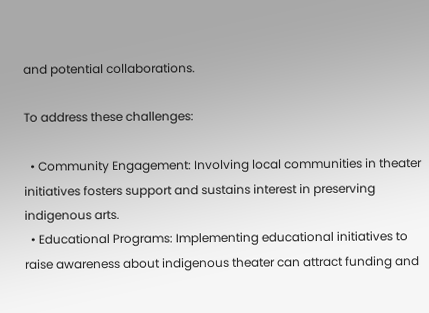and potential collaborations.

To address these challenges:

  • Community Engagement: Involving local communities in theater initiatives fosters support and sustains interest in preserving indigenous arts.
  • Educational Programs: Implementing educational initiatives to raise awareness about indigenous theater can attract funding and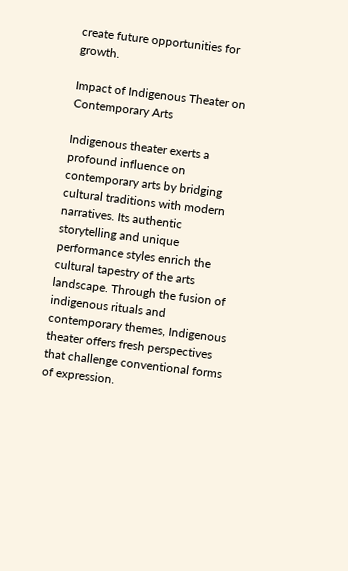create future opportunities for growth.

Impact of Indigenous Theater on Contemporary Arts

Indigenous theater exerts a profound influence on contemporary arts by bridging cultural traditions with modern narratives. Its authentic storytelling and unique performance styles enrich the cultural tapestry of the arts landscape. Through the fusion of indigenous rituals and contemporary themes, Indigenous theater offers fresh perspectives that challenge conventional forms of expression.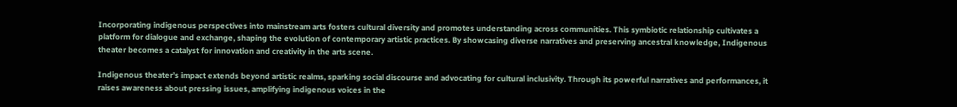Incorporating indigenous perspectives into mainstream arts fosters cultural diversity and promotes understanding across communities. This symbiotic relationship cultivates a platform for dialogue and exchange, shaping the evolution of contemporary artistic practices. By showcasing diverse narratives and preserving ancestral knowledge, Indigenous theater becomes a catalyst for innovation and creativity in the arts scene.

Indigenous theater’s impact extends beyond artistic realms, sparking social discourse and advocating for cultural inclusivity. Through its powerful narratives and performances, it raises awareness about pressing issues, amplifying indigenous voices in the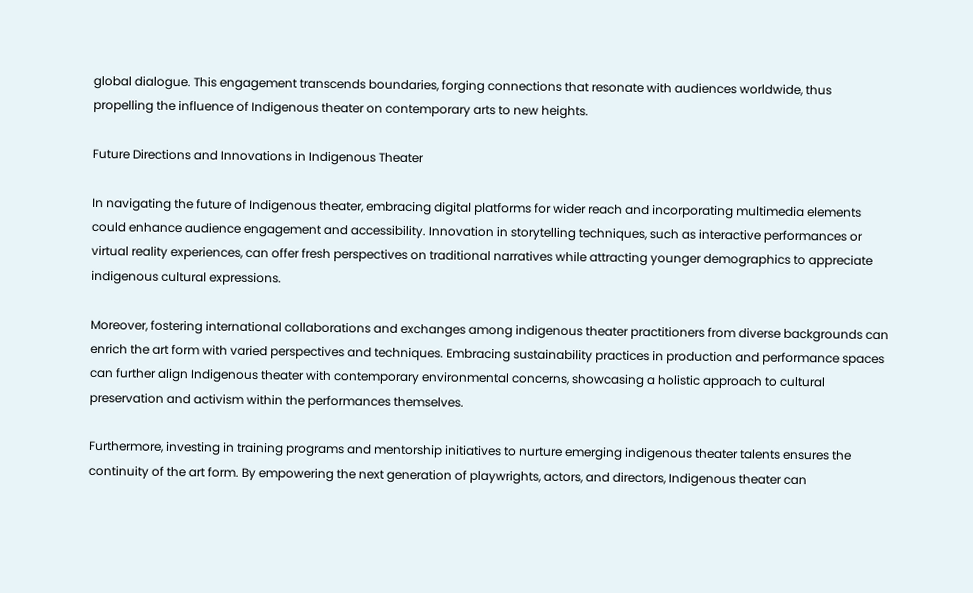global dialogue. This engagement transcends boundaries, forging connections that resonate with audiences worldwide, thus propelling the influence of Indigenous theater on contemporary arts to new heights.

Future Directions and Innovations in Indigenous Theater

In navigating the future of Indigenous theater, embracing digital platforms for wider reach and incorporating multimedia elements could enhance audience engagement and accessibility. Innovation in storytelling techniques, such as interactive performances or virtual reality experiences, can offer fresh perspectives on traditional narratives while attracting younger demographics to appreciate indigenous cultural expressions.

Moreover, fostering international collaborations and exchanges among indigenous theater practitioners from diverse backgrounds can enrich the art form with varied perspectives and techniques. Embracing sustainability practices in production and performance spaces can further align Indigenous theater with contemporary environmental concerns, showcasing a holistic approach to cultural preservation and activism within the performances themselves.

Furthermore, investing in training programs and mentorship initiatives to nurture emerging indigenous theater talents ensures the continuity of the art form. By empowering the next generation of playwrights, actors, and directors, Indigenous theater can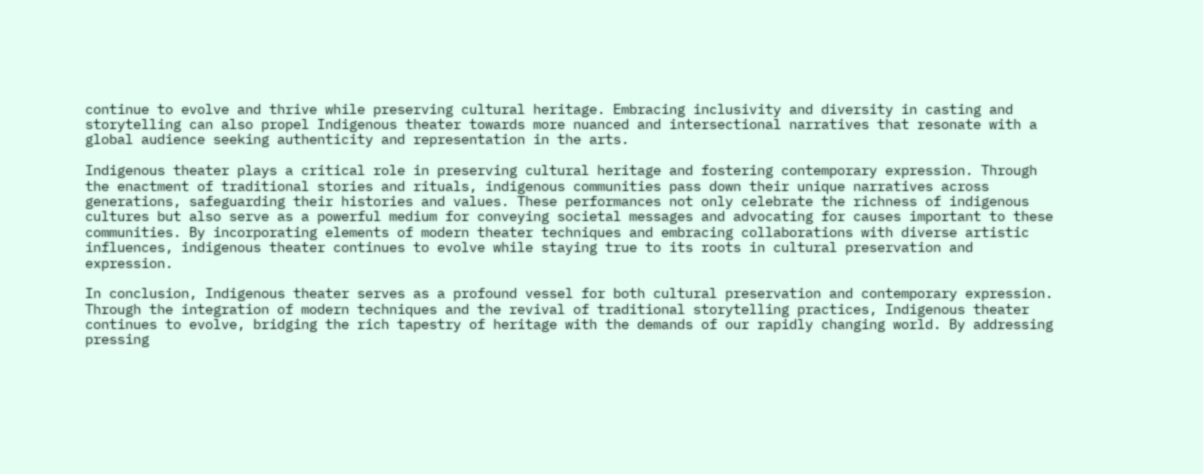continue to evolve and thrive while preserving cultural heritage. Embracing inclusivity and diversity in casting and storytelling can also propel Indigenous theater towards more nuanced and intersectional narratives that resonate with a global audience seeking authenticity and representation in the arts.

Indigenous theater plays a critical role in preserving cultural heritage and fostering contemporary expression. Through the enactment of traditional stories and rituals, indigenous communities pass down their unique narratives across generations, safeguarding their histories and values. These performances not only celebrate the richness of indigenous cultures but also serve as a powerful medium for conveying societal messages and advocating for causes important to these communities. By incorporating elements of modern theater techniques and embracing collaborations with diverse artistic influences, indigenous theater continues to evolve while staying true to its roots in cultural preservation and expression.

In conclusion, Indigenous theater serves as a profound vessel for both cultural preservation and contemporary expression. Through the integration of modern techniques and the revival of traditional storytelling practices, Indigenous theater continues to evolve, bridging the rich tapestry of heritage with the demands of our rapidly changing world. By addressing pressing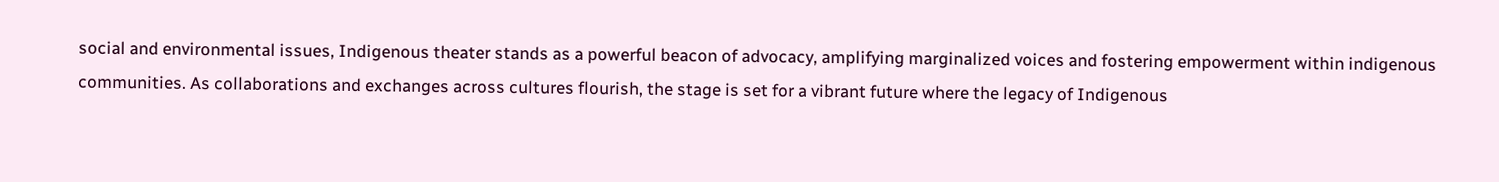social and environmental issues, Indigenous theater stands as a powerful beacon of advocacy, amplifying marginalized voices and fostering empowerment within indigenous communities. As collaborations and exchanges across cultures flourish, the stage is set for a vibrant future where the legacy of Indigenous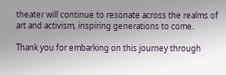theater will continue to resonate across the realms of art and activism, inspiring generations to come.

Thank you for embarking on this journey through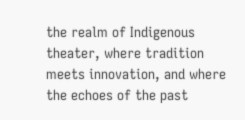the realm of Indigenous theater, where tradition meets innovation, and where the echoes of the past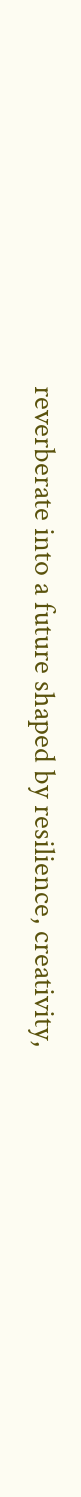reverberate into a future shaped by resilience, creativity,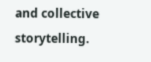and collective storytelling.